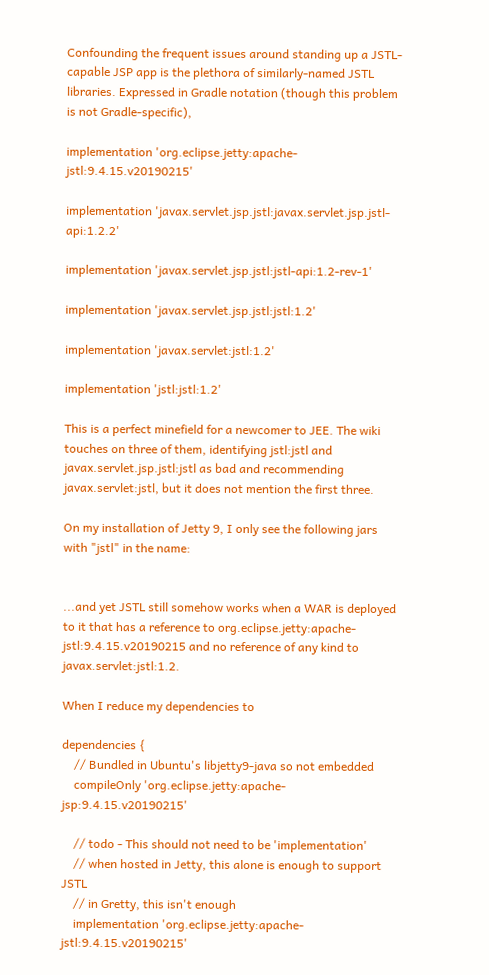Confounding the frequent issues around standing up a JSTL-capable JSP app is the plethora of similarly-named JSTL libraries. Expressed in Gradle notation (though this problem is not Gradle-specific),

implementation 'org.eclipse.jetty:apache-jstl:9.4.15.v20190215'

implementation 'javax.servlet.jsp.jstl:javax.servlet.jsp.jstl-api:1.2.2'

implementation 'javax.servlet.jsp.jstl:jstl-api:1.2-rev-1'

implementation 'javax.servlet.jsp.jstl:jstl:1.2'

implementation 'javax.servlet:jstl:1.2'

implementation 'jstl:jstl:1.2'

This is a perfect minefield for a newcomer to JEE. The wiki touches on three of them, identifying jstl:jstl and javax.servlet.jsp.jstl:jstl as bad and recommending javax.servlet:jstl, but it does not mention the first three.

On my installation of Jetty 9, I only see the following jars with "jstl" in the name:


...and yet JSTL still somehow works when a WAR is deployed to it that has a reference to org.eclipse.jetty:apache-jstl:9.4.15.v20190215 and no reference of any kind to javax.servlet:jstl:1.2.

When I reduce my dependencies to

dependencies {
    // Bundled in Ubuntu's libjetty9-java so not embedded
    compileOnly 'org.eclipse.jetty:apache-jsp:9.4.15.v20190215'

    // todo - This should not need to be 'implementation'
    // when hosted in Jetty, this alone is enough to support JSTL
    // in Gretty, this isn't enough
    implementation 'org.eclipse.jetty:apache-jstl:9.4.15.v20190215'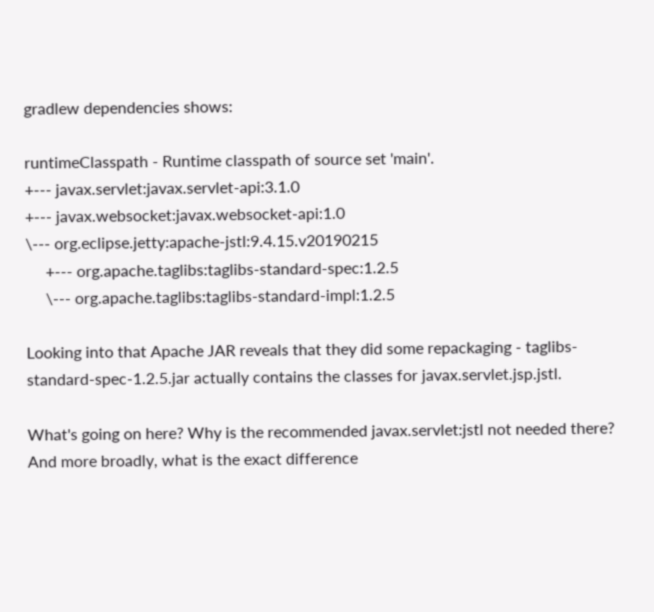gradlew dependencies shows:

runtimeClasspath - Runtime classpath of source set 'main'.
+--- javax.servlet:javax.servlet-api:3.1.0
+--- javax.websocket:javax.websocket-api:1.0
\--- org.eclipse.jetty:apache-jstl:9.4.15.v20190215
     +--- org.apache.taglibs:taglibs-standard-spec:1.2.5
     \--- org.apache.taglibs:taglibs-standard-impl:1.2.5

Looking into that Apache JAR reveals that they did some repackaging - taglibs-standard-spec-1.2.5.jar actually contains the classes for javax.servlet.jsp.jstl.

What's going on here? Why is the recommended javax.servlet:jstl not needed there? And more broadly, what is the exact difference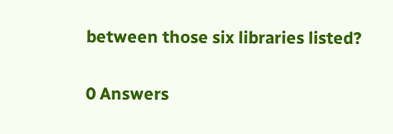between those six libraries listed?

0 Answers